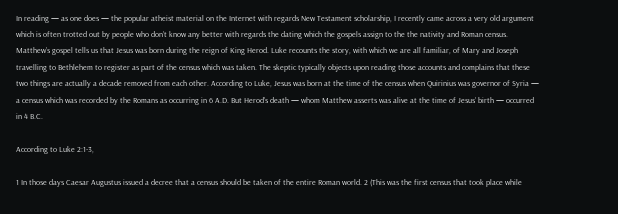In reading — as one does — the popular atheist material on the Internet with regards New Testament scholarship, I recently came across a very old argument which is often trotted out by people who don’t know any better with regards the dating which the gospels assign to the the nativity and Roman census. Matthew’s gospel tells us that Jesus was born during the reign of King Herod. Luke recounts the story, with which we are all familiar, of Mary and Joseph travelling to Bethlehem to register as part of the census which was taken. The skeptic typically objects upon reading those accounts and complains that these two things are actually a decade removed from each other. According to Luke, Jesus was born at the time of the census when Quirinius was governor of Syria — a census which was recorded by the Romans as occurring in 6 A.D. But Herod’s death — whom Matthew asserts was alive at the time of Jesus’ birth — occurred in 4 B.C.

According to Luke 2:1-3,

1 In those days Caesar Augustus issued a decree that a census should be taken of the entire Roman world. 2 (This was the first census that took place while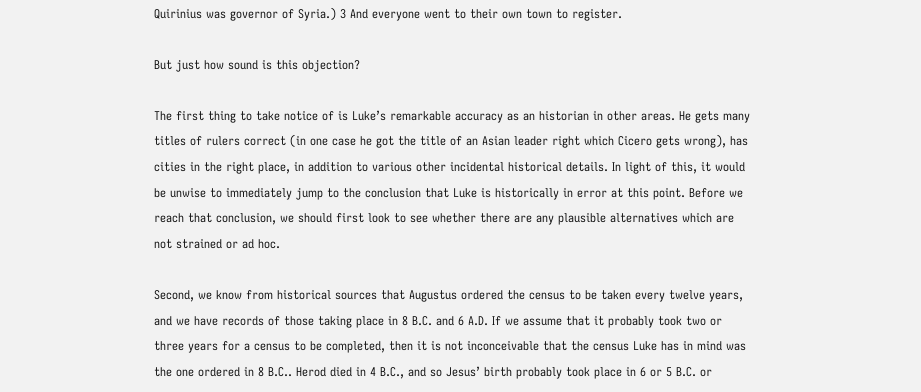Quirinius was governor of Syria.) 3 And everyone went to their own town to register.

But just how sound is this objection?

The first thing to take notice of is Luke’s remarkable accuracy as an historian in other areas. He gets many titles of rulers correct (in one case he got the title of an Asian leader right which Cicero gets wrong), has cities in the right place, in addition to various other incidental historical details. In light of this, it would be unwise to immediately jump to the conclusion that Luke is historically in error at this point. Before we reach that conclusion, we should first look to see whether there are any plausible alternatives which are not strained or ad hoc.

Second, we know from historical sources that Augustus ordered the census to be taken every twelve years, and we have records of those taking place in 8 B.C. and 6 A.D. If we assume that it probably took two or three years for a census to be completed, then it is not inconceivable that the census Luke has in mind was the one ordered in 8 B.C.. Herod died in 4 B.C., and so Jesus’ birth probably took place in 6 or 5 B.C. or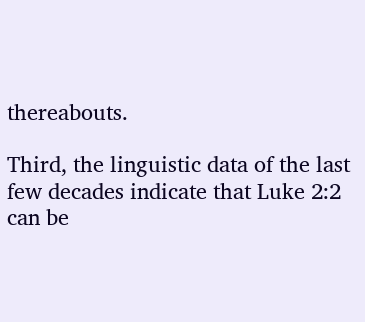thereabouts.

Third, the linguistic data of the last few decades indicate that Luke 2:2 can be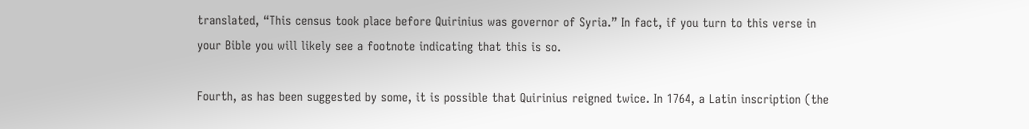translated, “This census took place before Quirinius was governor of Syria.” In fact, if you turn to this verse in your Bible you will likely see a footnote indicating that this is so.

Fourth, as has been suggested by some, it is possible that Quirinius reigned twice. In 1764, a Latin inscription (the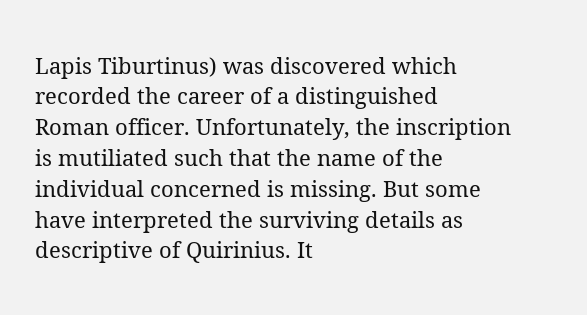Lapis Tiburtinus) was discovered which recorded the career of a distinguished Roman officer. Unfortunately, the inscription is mutiliated such that the name of the individual concerned is missing. But some have interpreted the surviving details as descriptive of Quirinius. It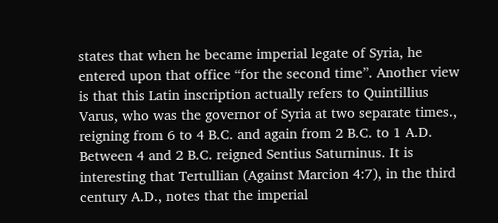states that when he became imperial legate of Syria, he entered upon that office “for the second time”. Another view is that this Latin inscription actually refers to Quintillius Varus, who was the governor of Syria at two separate times., reigning from 6 to 4 B.C. and again from 2 B.C. to 1 A.D. Between 4 and 2 B.C. reigned Sentius Saturninus. It is interesting that Tertullian (Against Marcion 4:7), in the third century A.D., notes that the imperial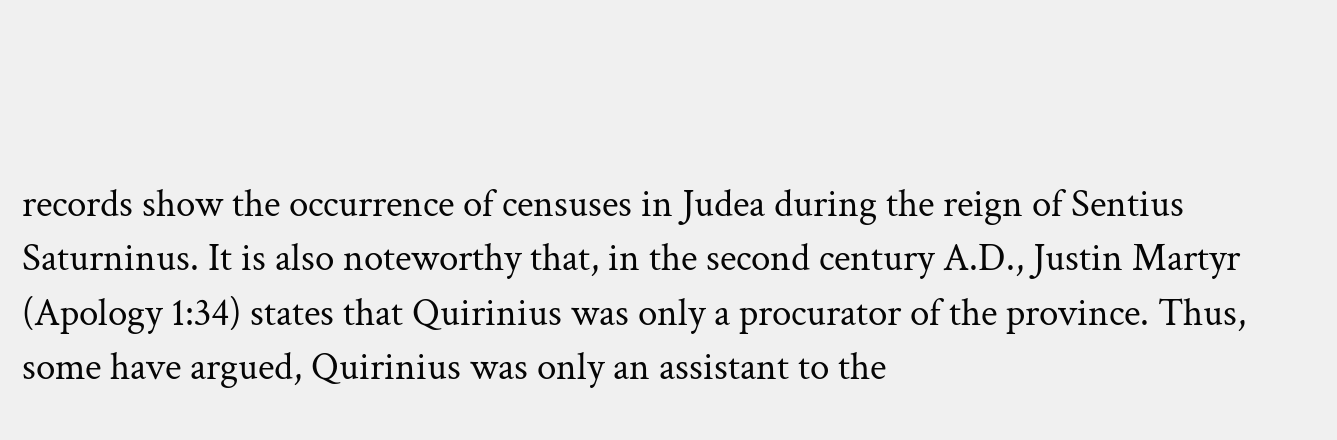records show the occurrence of censuses in Judea during the reign of Sentius Saturninus. It is also noteworthy that, in the second century A.D., Justin Martyr (Apology 1:34) states that Quirinius was only a procurator of the province. Thus, some have argued, Quirinius was only an assistant to the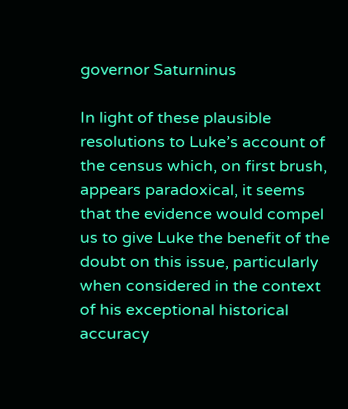governor Saturninus

In light of these plausible resolutions to Luke’s account of the census which, on first brush, appears paradoxical, it seems that the evidence would compel us to give Luke the benefit of the doubt on this issue, particularly when considered in the context of his exceptional historical accuracy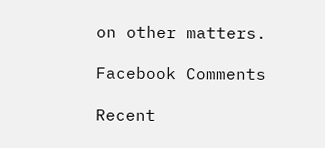on other matters.

Facebook Comments

Recent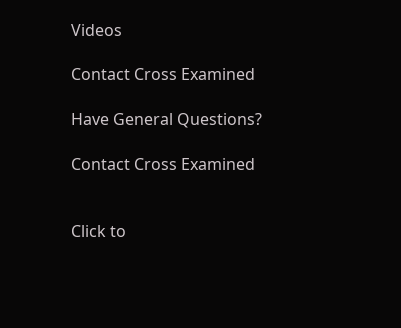Videos

Contact Cross Examined

Have General Questions?

Contact Cross Examined


Click to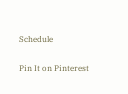Schedule

Pin It on Pinterest